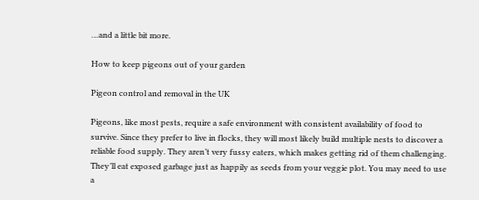…and a little bit more.

How to keep pigeons out of your garden

Pigeon control and removal in the UK

Pigeons, like most pests, require a safe environment with consistent availability of food to survive. Since they prefer to live in flocks, they will most likely build multiple nests to discover a reliable food supply. They aren’t very fussy eaters, which makes getting rid of them challenging. They’ll eat exposed garbage just as happily as seeds from your veggie plot. You may need to use a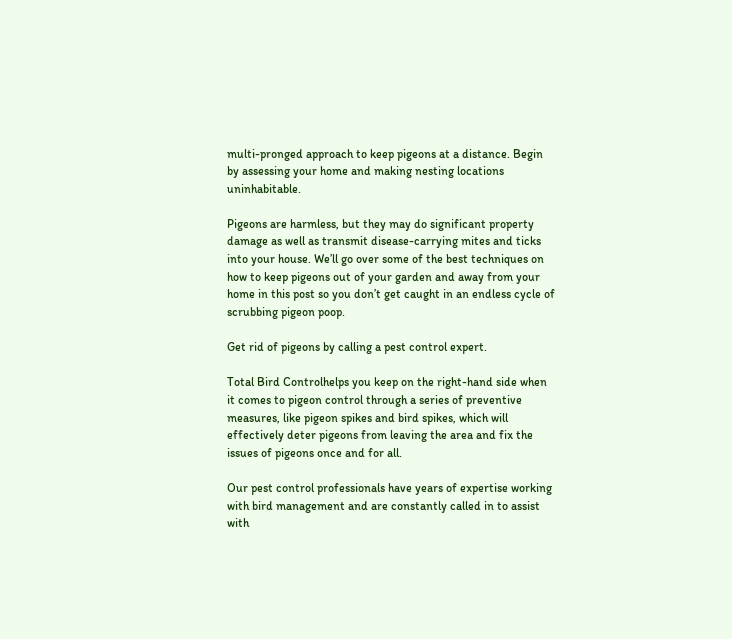multi-pronged approach to keep pigeons at a distance. Begin by assessing your home and making nesting locations uninhabitable.

Pigeons are harmless, but they may do significant property damage as well as transmit disease-carrying mites and ticks into your house. We’ll go over some of the best techniques on how to keep pigeons out of your garden and away from your home in this post so you don’t get caught in an endless cycle of scrubbing pigeon poop.

Get rid of pigeons by calling a pest control expert.

Total Bird Controlhelps you keep on the right-hand side when it comes to pigeon control through a series of preventive measures, like pigeon spikes and bird spikes, which will effectively deter pigeons from leaving the area and fix the issues of pigeons once and for all.

Our pest control professionals have years of expertise working with bird management and are constantly called in to assist with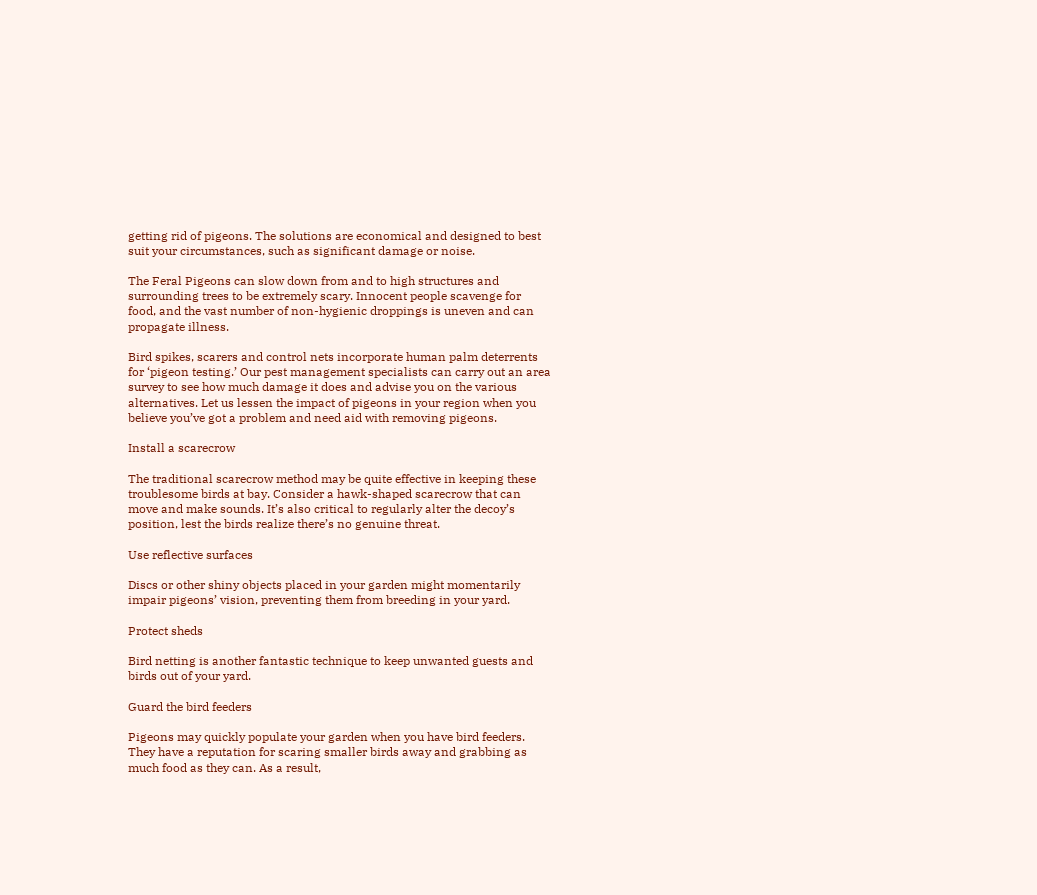getting rid of pigeons. The solutions are economical and designed to best suit your circumstances, such as significant damage or noise.

The Feral Pigeons can slow down from and to high structures and surrounding trees to be extremely scary. Innocent people scavenge for food, and the vast number of non-hygienic droppings is uneven and can propagate illness.

Bird spikes, scarers and control nets incorporate human palm deterrents for ‘pigeon testing.’ Our pest management specialists can carry out an area survey to see how much damage it does and advise you on the various alternatives. Let us lessen the impact of pigeons in your region when you believe you’ve got a problem and need aid with removing pigeons.

Install a scarecrow

The traditional scarecrow method may be quite effective in keeping these troublesome birds at bay. Consider a hawk-shaped scarecrow that can move and make sounds. It’s also critical to regularly alter the decoy’s position, lest the birds realize there’s no genuine threat.

Use reflective surfaces

Discs or other shiny objects placed in your garden might momentarily impair pigeons’ vision, preventing them from breeding in your yard.

Protect sheds

Bird netting is another fantastic technique to keep unwanted guests and birds out of your yard.

Guard the bird feeders

Pigeons may quickly populate your garden when you have bird feeders. They have a reputation for scaring smaller birds away and grabbing as much food as they can. As a result,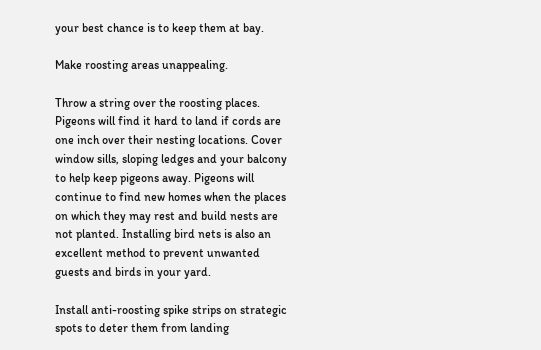your best chance is to keep them at bay.

Make roosting areas unappealing.

Throw a string over the roosting places. Pigeons will find it hard to land if cords are one inch over their nesting locations. Cover window sills, sloping ledges and your balcony to help keep pigeons away. Pigeons will continue to find new homes when the places on which they may rest and build nests are not planted. Installing bird nets is also an excellent method to prevent unwanted guests and birds in your yard.

Install anti-roosting spike strips on strategic spots to deter them from landing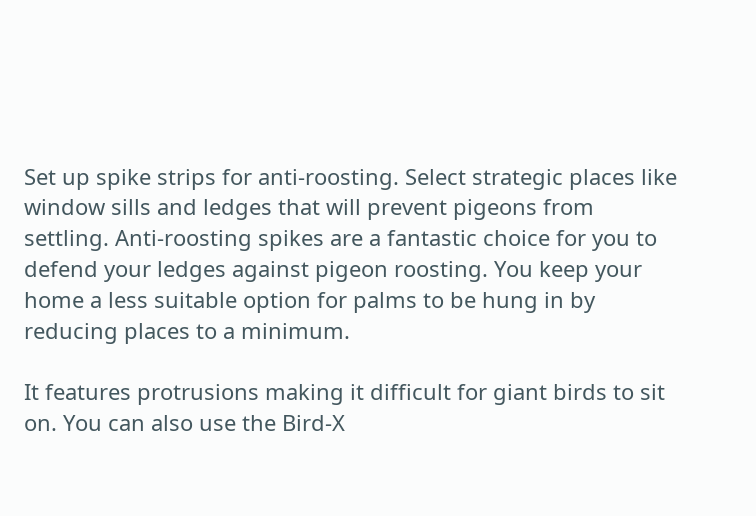Set up spike strips for anti-roosting. Select strategic places like window sills and ledges that will prevent pigeons from settling. Anti-roosting spikes are a fantastic choice for you to defend your ledges against pigeon roosting. You keep your home a less suitable option for palms to be hung in by reducing places to a minimum.

It features protrusions making it difficult for giant birds to sit on. You can also use the Bird-X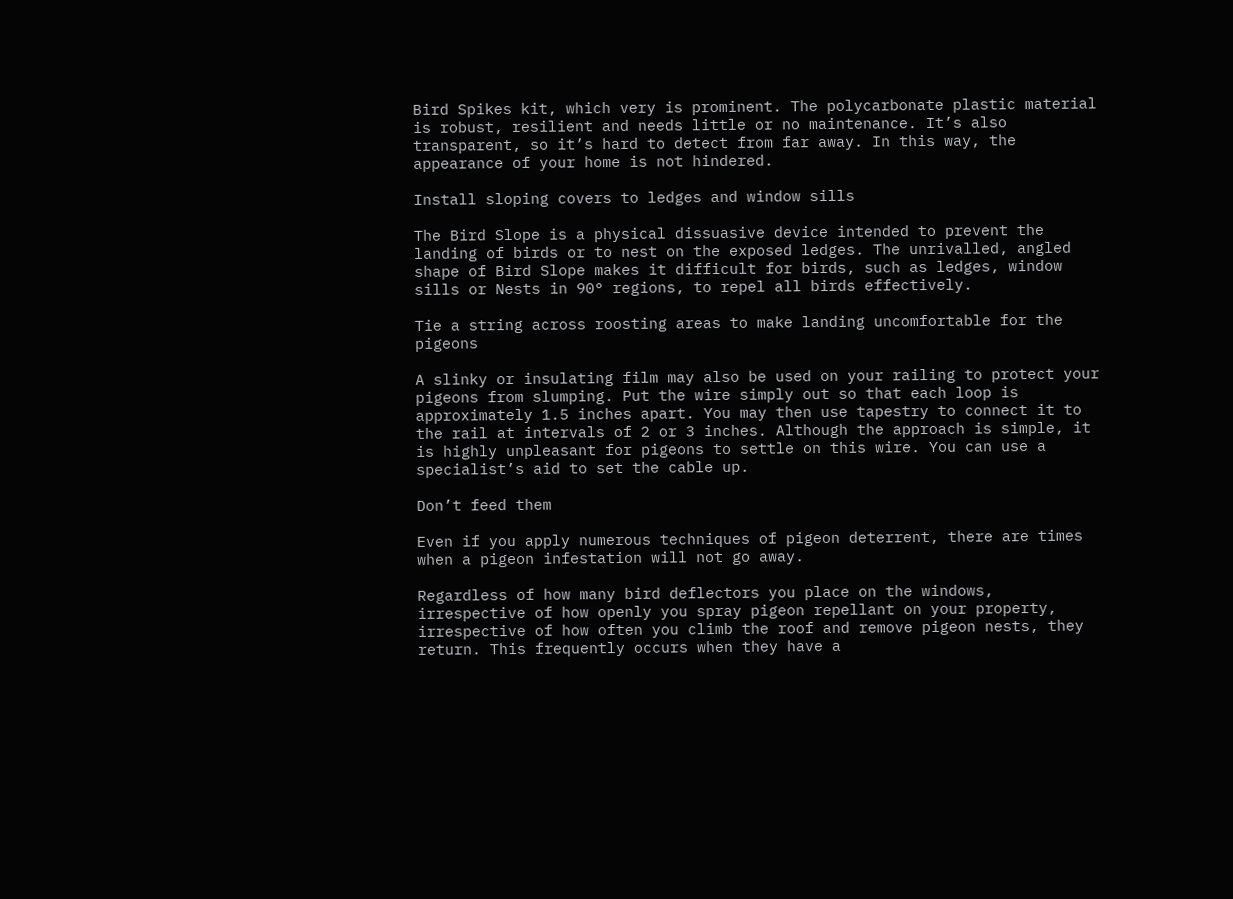Bird Spikes kit, which very is prominent. The polycarbonate plastic material is robust, resilient and needs little or no maintenance. It’s also transparent, so it’s hard to detect from far away. In this way, the appearance of your home is not hindered.

Install sloping covers to ledges and window sills

The Bird Slope is a physical dissuasive device intended to prevent the landing of birds or to nest on the exposed ledges. The unrivalled, angled shape of Bird Slope makes it difficult for birds, such as ledges, window sills or Nests in 90° regions, to repel all birds effectively.

Tie a string across roosting areas to make landing uncomfortable for the pigeons

A slinky or insulating film may also be used on your railing to protect your pigeons from slumping. Put the wire simply out so that each loop is approximately 1.5 inches apart. You may then use tapestry to connect it to the rail at intervals of 2 or 3 inches. Although the approach is simple, it is highly unpleasant for pigeons to settle on this wire. You can use a specialist’s aid to set the cable up.

Don’t feed them

Even if you apply numerous techniques of pigeon deterrent, there are times when a pigeon infestation will not go away.

Regardless of how many bird deflectors you place on the windows, irrespective of how openly you spray pigeon repellant on your property, irrespective of how often you climb the roof and remove pigeon nests, they return. This frequently occurs when they have a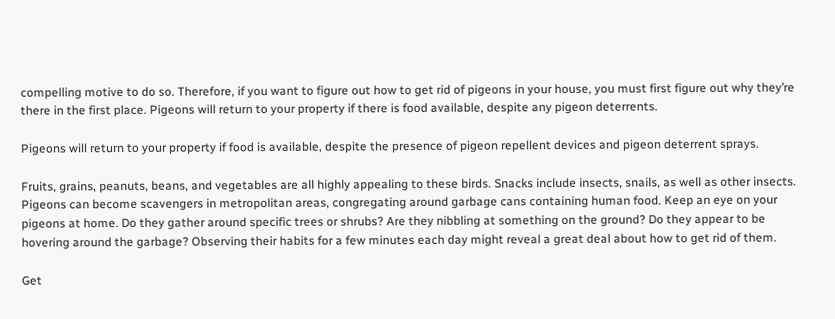compelling motive to do so. Therefore, if you want to figure out how to get rid of pigeons in your house, you must first figure out why they’re there in the first place. Pigeons will return to your property if there is food available, despite any pigeon deterrents.

Pigeons will return to your property if food is available, despite the presence of pigeon repellent devices and pigeon deterrent sprays.

Fruits, grains, peanuts, beans, and vegetables are all highly appealing to these birds. Snacks include insects, snails, as well as other insects. Pigeons can become scavengers in metropolitan areas, congregating around garbage cans containing human food. Keep an eye on your pigeons at home. Do they gather around specific trees or shrubs? Are they nibbling at something on the ground? Do they appear to be hovering around the garbage? Observing their habits for a few minutes each day might reveal a great deal about how to get rid of them.

Get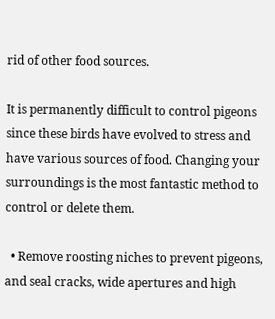rid of other food sources.

It is permanently difficult to control pigeons since these birds have evolved to stress and have various sources of food. Changing your surroundings is the most fantastic method to control or delete them.

  • Remove roosting niches to prevent pigeons, and seal cracks, wide apertures and high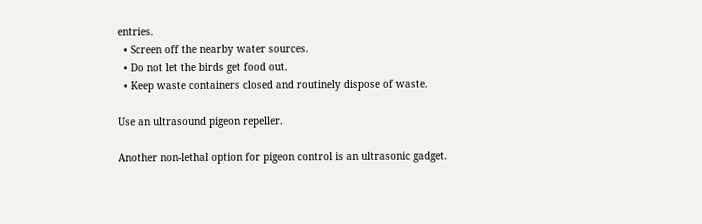entries.
  • Screen off the nearby water sources.
  • Do not let the birds get food out.
  • Keep waste containers closed and routinely dispose of waste.

Use an ultrasound pigeon repeller.

Another non-lethal option for pigeon control is an ultrasonic gadget.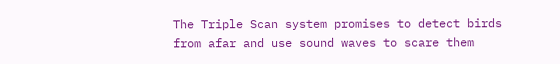The Triple Scan system promises to detect birds from afar and use sound waves to scare them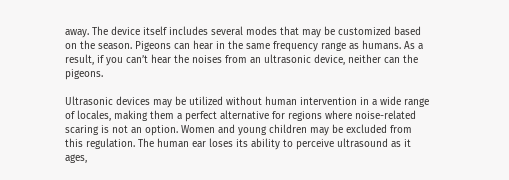away. The device itself includes several modes that may be customized based on the season. Pigeons can hear in the same frequency range as humans. As a result, if you can’t hear the noises from an ultrasonic device, neither can the pigeons.

Ultrasonic devices may be utilized without human intervention in a wide range of locales, making them a perfect alternative for regions where noise-related scaring is not an option. Women and young children may be excluded from this regulation. The human ear loses its ability to perceive ultrasound as it ages,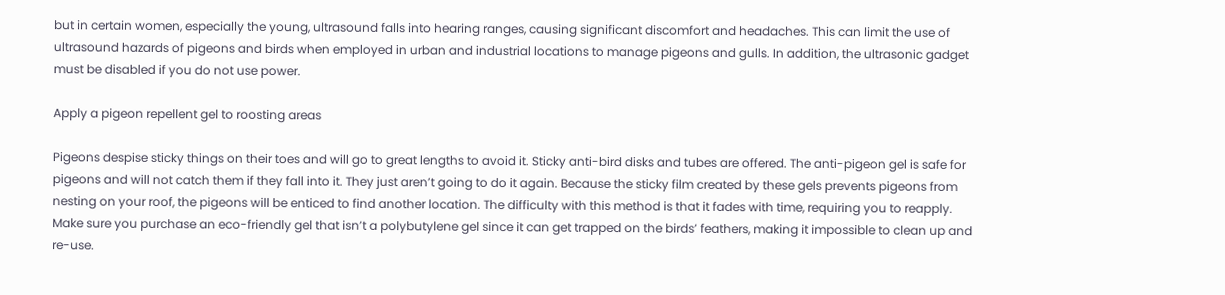but in certain women, especially the young, ultrasound falls into hearing ranges, causing significant discomfort and headaches. This can limit the use of ultrasound hazards of pigeons and birds when employed in urban and industrial locations to manage pigeons and gulls. In addition, the ultrasonic gadget must be disabled if you do not use power.

Apply a pigeon repellent gel to roosting areas

Pigeons despise sticky things on their toes and will go to great lengths to avoid it. Sticky anti-bird disks and tubes are offered. The anti-pigeon gel is safe for pigeons and will not catch them if they fall into it. They just aren’t going to do it again. Because the sticky film created by these gels prevents pigeons from nesting on your roof, the pigeons will be enticed to find another location. The difficulty with this method is that it fades with time, requiring you to reapply. Make sure you purchase an eco-friendly gel that isn’t a polybutylene gel since it can get trapped on the birds’ feathers, making it impossible to clean up and re-use.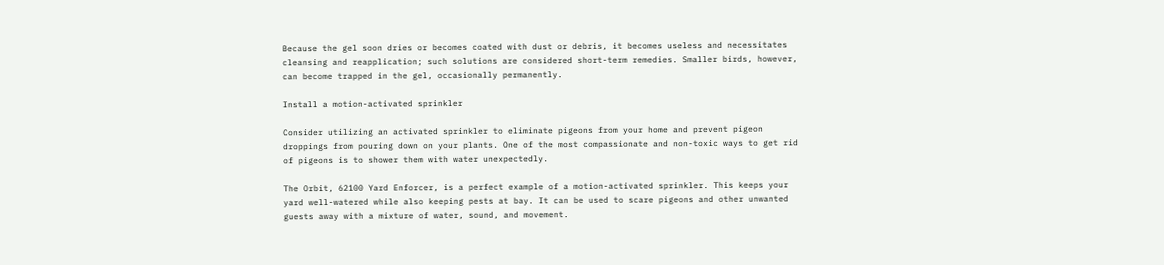Because the gel soon dries or becomes coated with dust or debris, it becomes useless and necessitates cleansing and reapplication; such solutions are considered short-term remedies. Smaller birds, however, can become trapped in the gel, occasionally permanently.

Install a motion-activated sprinkler

Consider utilizing an activated sprinkler to eliminate pigeons from your home and prevent pigeon droppings from pouring down on your plants. One of the most compassionate and non-toxic ways to get rid of pigeons is to shower them with water unexpectedly.

The Orbit, 62100 Yard Enforcer, is a perfect example of a motion-activated sprinkler. This keeps your yard well-watered while also keeping pests at bay. It can be used to scare pigeons and other unwanted guests away with a mixture of water, sound, and movement.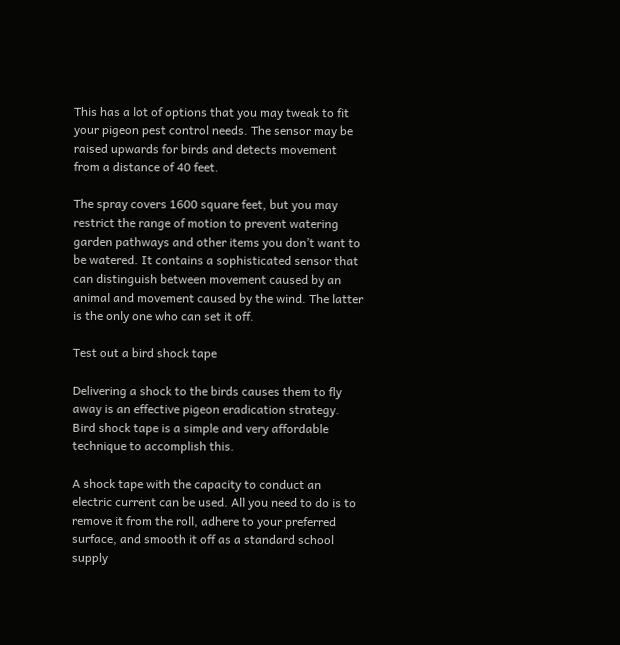This has a lot of options that you may tweak to fit your pigeon pest control needs. The sensor may be raised upwards for birds and detects movement from a distance of 40 feet.

The spray covers 1600 square feet, but you may restrict the range of motion to prevent watering garden pathways and other items you don’t want to be watered. It contains a sophisticated sensor that can distinguish between movement caused by an animal and movement caused by the wind. The latter is the only one who can set it off.

Test out a bird shock tape

Delivering a shock to the birds causes them to fly away is an effective pigeon eradication strategy. Bird shock tape is a simple and very affordable technique to accomplish this.

A shock tape with the capacity to conduct an electric current can be used. All you need to do is to remove it from the roll, adhere to your preferred surface, and smooth it off as a standard school supply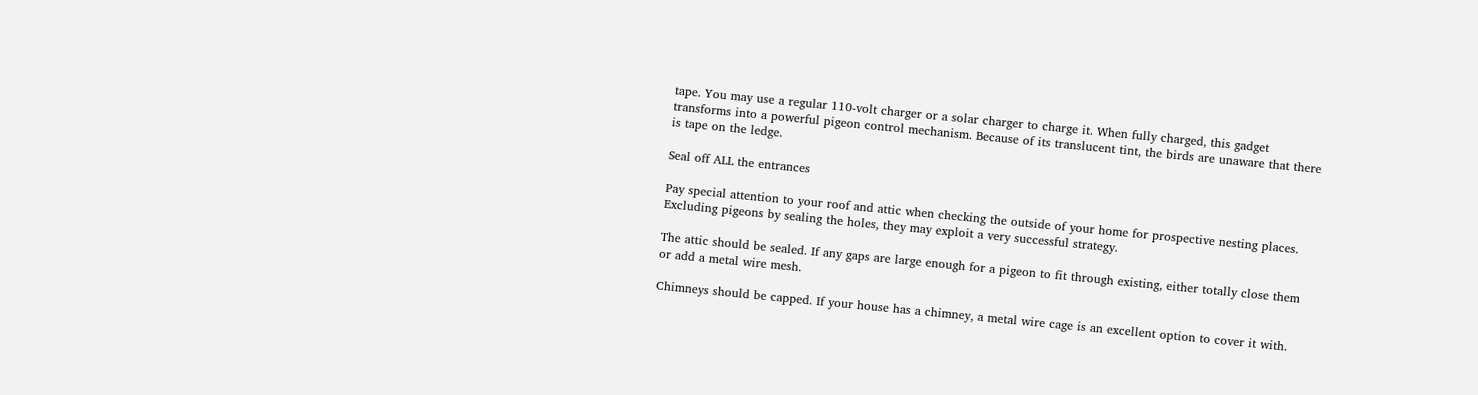tape. You may use a regular 110-volt charger or a solar charger to charge it. When fully charged, this gadget transforms into a powerful pigeon control mechanism. Because of its translucent tint, the birds are unaware that there is tape on the ledge.

Seal off ALL the entrances

Pay special attention to your roof and attic when checking the outside of your home for prospective nesting places. Excluding pigeons by sealing the holes, they may exploit a very successful strategy.

The attic should be sealed. If any gaps are large enough for a pigeon to fit through existing, either totally close them or add a metal wire mesh.

Chimneys should be capped. If your house has a chimney, a metal wire cage is an excellent option to cover it with.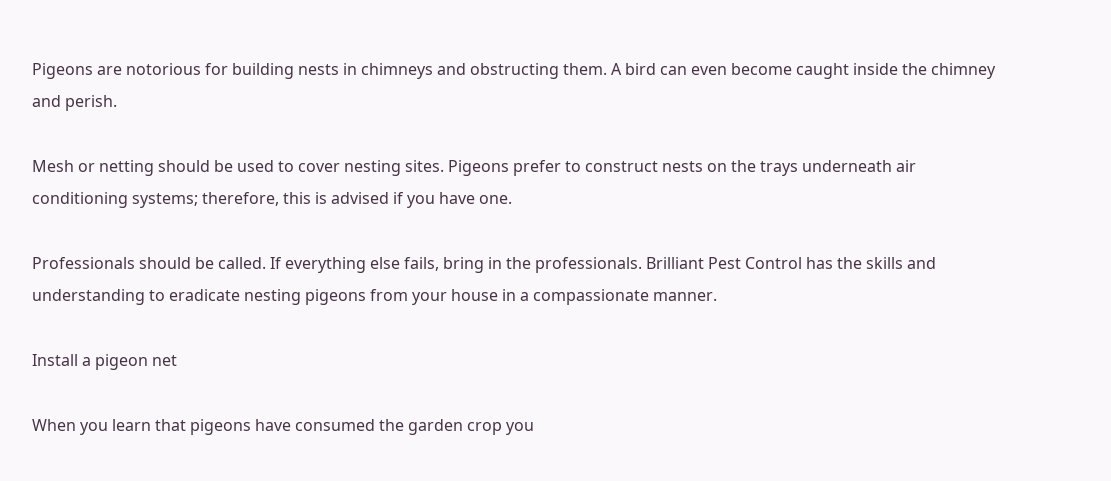Pigeons are notorious for building nests in chimneys and obstructing them. A bird can even become caught inside the chimney and perish.

Mesh or netting should be used to cover nesting sites. Pigeons prefer to construct nests on the trays underneath air conditioning systems; therefore, this is advised if you have one.

Professionals should be called. If everything else fails, bring in the professionals. Brilliant Pest Control has the skills and understanding to eradicate nesting pigeons from your house in a compassionate manner.

Install a pigeon net

When you learn that pigeons have consumed the garden crop you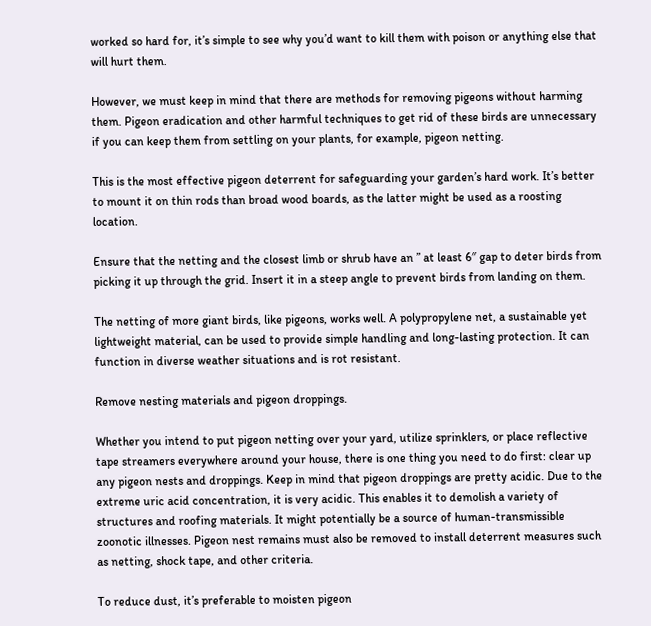worked so hard for, it’s simple to see why you’d want to kill them with poison or anything else that will hurt them.

However, we must keep in mind that there are methods for removing pigeons without harming them. Pigeon eradication and other harmful techniques to get rid of these birds are unnecessary if you can keep them from settling on your plants, for example, pigeon netting.

This is the most effective pigeon deterrent for safeguarding your garden’s hard work. It’s better to mount it on thin rods than broad wood boards, as the latter might be used as a roosting location.

Ensure that the netting and the closest limb or shrub have an ” at least 6″ gap to deter birds from picking it up through the grid. Insert it in a steep angle to prevent birds from landing on them.

The netting of more giant birds, like pigeons, works well. A polypropylene net, a sustainable yet lightweight material, can be used to provide simple handling and long-lasting protection. It can function in diverse weather situations and is rot resistant.

Remove nesting materials and pigeon droppings.

Whether you intend to put pigeon netting over your yard, utilize sprinklers, or place reflective tape streamers everywhere around your house, there is one thing you need to do first: clear up any pigeon nests and droppings. Keep in mind that pigeon droppings are pretty acidic. Due to the extreme uric acid concentration, it is very acidic. This enables it to demolish a variety of structures and roofing materials. It might potentially be a source of human-transmissible zoonotic illnesses. Pigeon nest remains must also be removed to install deterrent measures such as netting, shock tape, and other criteria.

To reduce dust, it’s preferable to moisten pigeon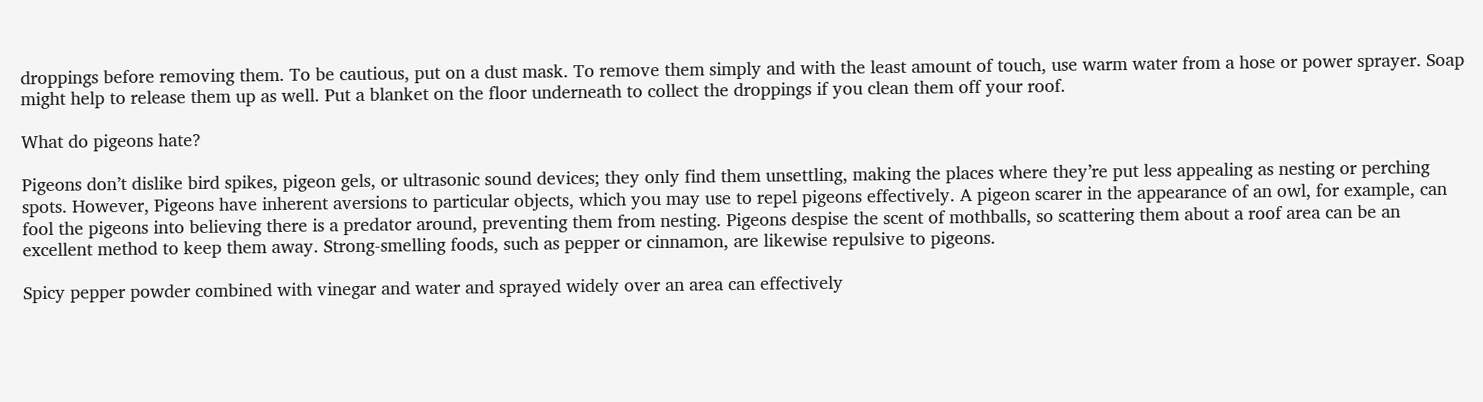droppings before removing them. To be cautious, put on a dust mask. To remove them simply and with the least amount of touch, use warm water from a hose or power sprayer. Soap might help to release them up as well. Put a blanket on the floor underneath to collect the droppings if you clean them off your roof.

What do pigeons hate?

Pigeons don’t dislike bird spikes, pigeon gels, or ultrasonic sound devices; they only find them unsettling, making the places where they’re put less appealing as nesting or perching spots. However, Pigeons have inherent aversions to particular objects, which you may use to repel pigeons effectively. A pigeon scarer in the appearance of an owl, for example, can fool the pigeons into believing there is a predator around, preventing them from nesting. Pigeons despise the scent of mothballs, so scattering them about a roof area can be an excellent method to keep them away. Strong-smelling foods, such as pepper or cinnamon, are likewise repulsive to pigeons.

Spicy pepper powder combined with vinegar and water and sprayed widely over an area can effectively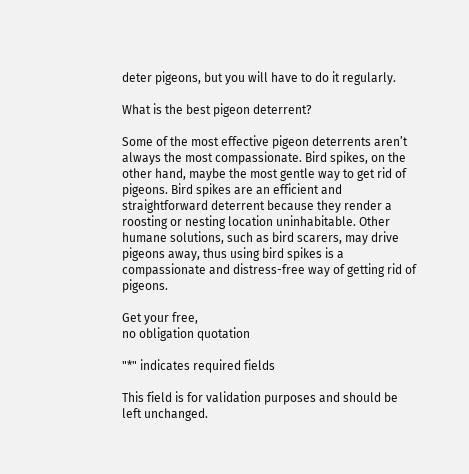deter pigeons, but you will have to do it regularly.

What is the best pigeon deterrent?

Some of the most effective pigeon deterrents aren’t always the most compassionate. Bird spikes, on the other hand, maybe the most gentle way to get rid of pigeons. Bird spikes are an efficient and straightforward deterrent because they render a roosting or nesting location uninhabitable. Other humane solutions, such as bird scarers, may drive pigeons away, thus using bird spikes is a compassionate and distress-free way of getting rid of pigeons.

Get your free,
no obligation quotation

"*" indicates required fields

This field is for validation purposes and should be left unchanged.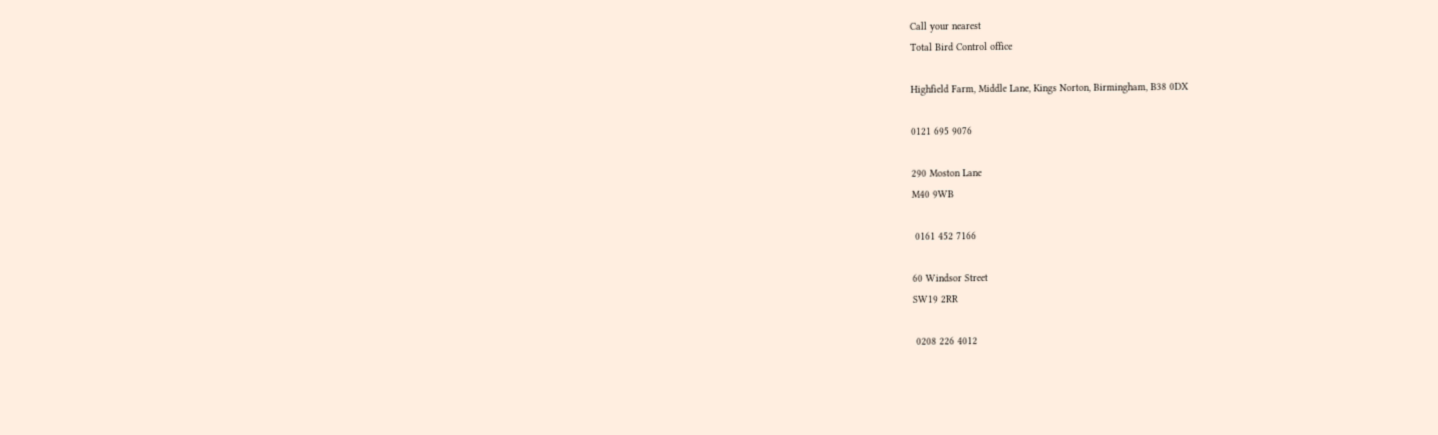Call your nearest
Total Bird Control office

Highfield Farm, Middle Lane, Kings Norton, Birmingham, B38 0DX

0121 695 9076

290 Moston Lane
M40 9WB

 0161 452 7166

60 Windsor Street
SW19 2RR

 0208 226 4012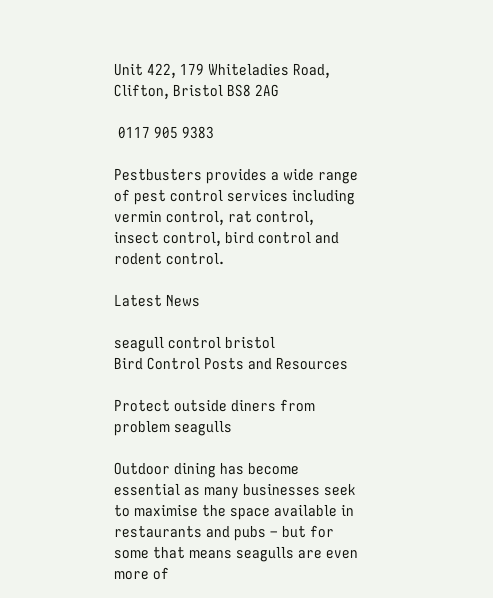Unit 422, 179 Whiteladies Road, Clifton, Bristol BS8 2AG

 0117 905 9383

Pestbusters provides a wide range of pest control services including vermin control, rat control, insect control, bird control and rodent control.

Latest News

seagull control bristol
Bird Control Posts and Resources

Protect outside diners from problem seagulls

Outdoor dining has become essential as many businesses seek to maximise the space available in restaurants and pubs – but for some that means seagulls are even more of